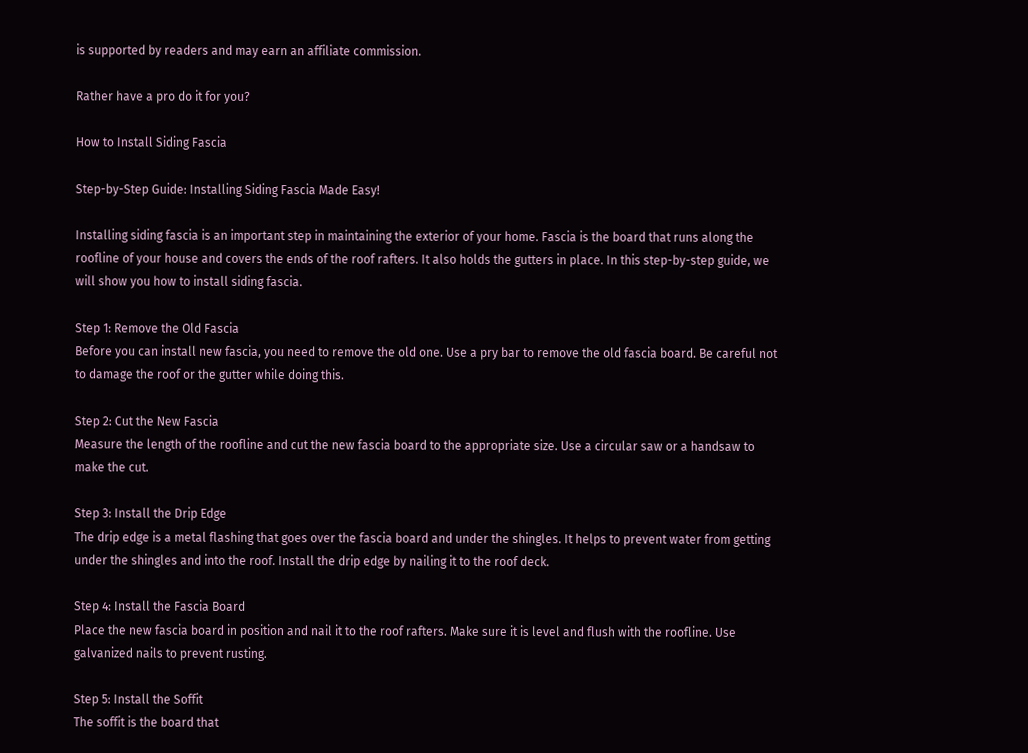is supported by readers and may earn an affiliate commission.

Rather have a pro do it for you?

How to Install Siding Fascia

Step-by-Step Guide: Installing Siding Fascia Made Easy!

Installing siding fascia is an important step in maintaining the exterior of your home. Fascia is the board that runs along the roofline of your house and covers the ends of the roof rafters. It also holds the gutters in place. In this step-by-step guide, we will show you how to install siding fascia.

Step 1: Remove the Old Fascia
Before you can install new fascia, you need to remove the old one. Use a pry bar to remove the old fascia board. Be careful not to damage the roof or the gutter while doing this.

Step 2: Cut the New Fascia
Measure the length of the roofline and cut the new fascia board to the appropriate size. Use a circular saw or a handsaw to make the cut.

Step 3: Install the Drip Edge
The drip edge is a metal flashing that goes over the fascia board and under the shingles. It helps to prevent water from getting under the shingles and into the roof. Install the drip edge by nailing it to the roof deck.

Step 4: Install the Fascia Board
Place the new fascia board in position and nail it to the roof rafters. Make sure it is level and flush with the roofline. Use galvanized nails to prevent rusting.

Step 5: Install the Soffit
The soffit is the board that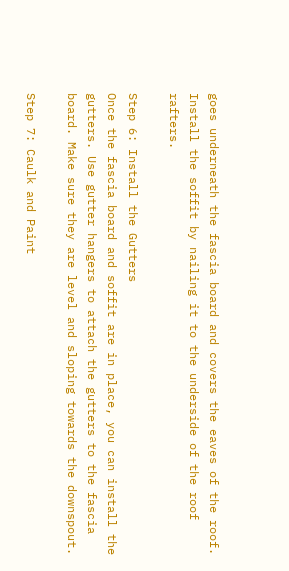goes underneath the fascia board and covers the eaves of the roof. Install the soffit by nailing it to the underside of the roof rafters.

Step 6: Install the Gutters
Once the fascia board and soffit are in place, you can install the gutters. Use gutter hangers to attach the gutters to the fascia board. Make sure they are level and sloping towards the downspout.

Step 7: Caulk and Paint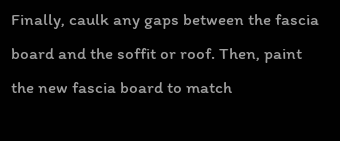Finally, caulk any gaps between the fascia board and the soffit or roof. Then, paint the new fascia board to match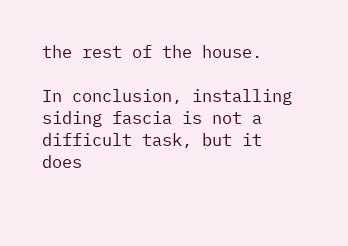the rest of the house.

In conclusion, installing siding fascia is not a difficult task, but it does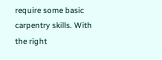require some basic carpentry skills. With the right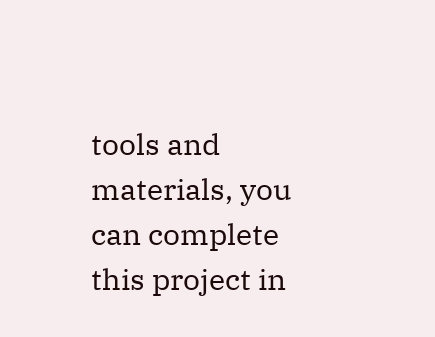tools and materials, you can complete this project in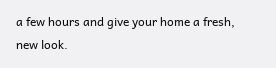a few hours and give your home a fresh, new look.